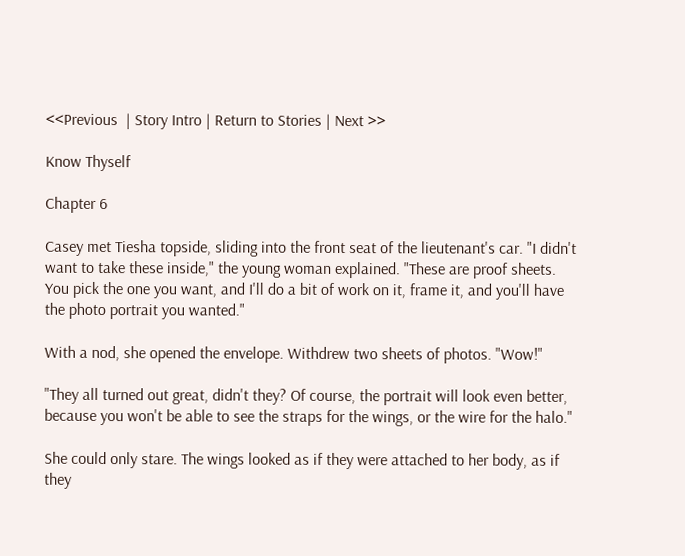<<Previous  | Story Intro | Return to Stories | Next >>

Know Thyself

Chapter 6

Casey met Tiesha topside, sliding into the front seat of the lieutenant's car. "I didn't want to take these inside," the young woman explained. "These are proof sheets. You pick the one you want, and I'll do a bit of work on it, frame it, and you'll have the photo portrait you wanted."

With a nod, she opened the envelope. Withdrew two sheets of photos. "Wow!"

"They all turned out great, didn't they? Of course, the portrait will look even better, because you won't be able to see the straps for the wings, or the wire for the halo."

She could only stare. The wings looked as if they were attached to her body, as if they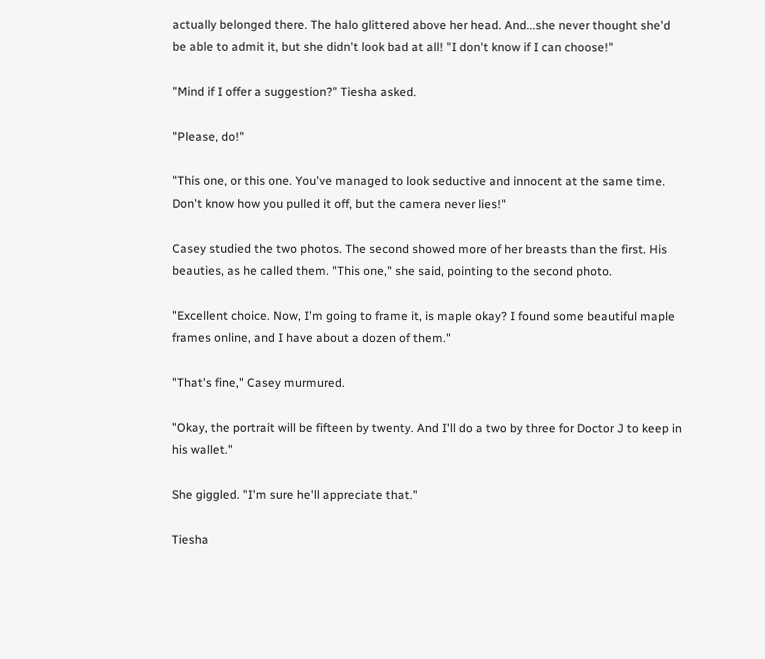actually belonged there. The halo glittered above her head. And...she never thought she'd be able to admit it, but she didn't look bad at all! "I don't know if I can choose!"

"Mind if I offer a suggestion?" Tiesha asked.

"Please, do!"

"This one, or this one. You've managed to look seductive and innocent at the same time. Don't know how you pulled it off, but the camera never lies!"

Casey studied the two photos. The second showed more of her breasts than the first. His beauties, as he called them. "This one," she said, pointing to the second photo.

"Excellent choice. Now, I'm going to frame it, is maple okay? I found some beautiful maple frames online, and I have about a dozen of them."

"That's fine," Casey murmured.

"Okay, the portrait will be fifteen by twenty. And I'll do a two by three for Doctor J to keep in his wallet."

She giggled. "I'm sure he'll appreciate that."

Tiesha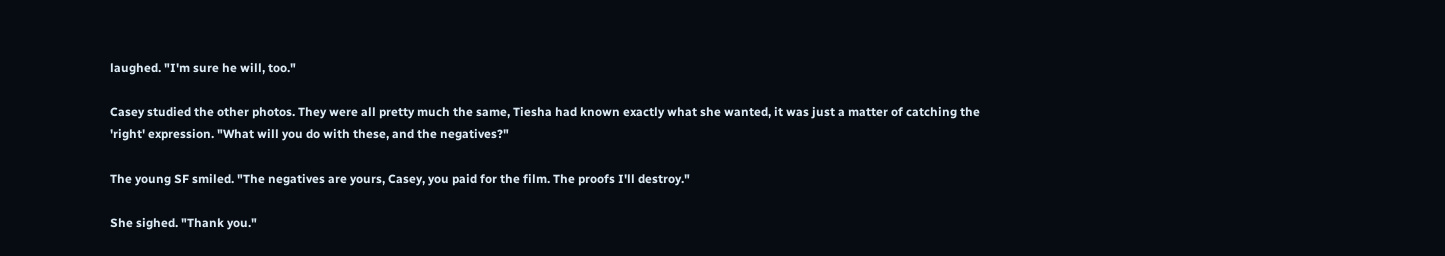laughed. "I'm sure he will, too."

Casey studied the other photos. They were all pretty much the same, Tiesha had known exactly what she wanted, it was just a matter of catching the 'right' expression. "What will you do with these, and the negatives?"

The young SF smiled. "The negatives are yours, Casey, you paid for the film. The proofs I'll destroy."

She sighed. "Thank you."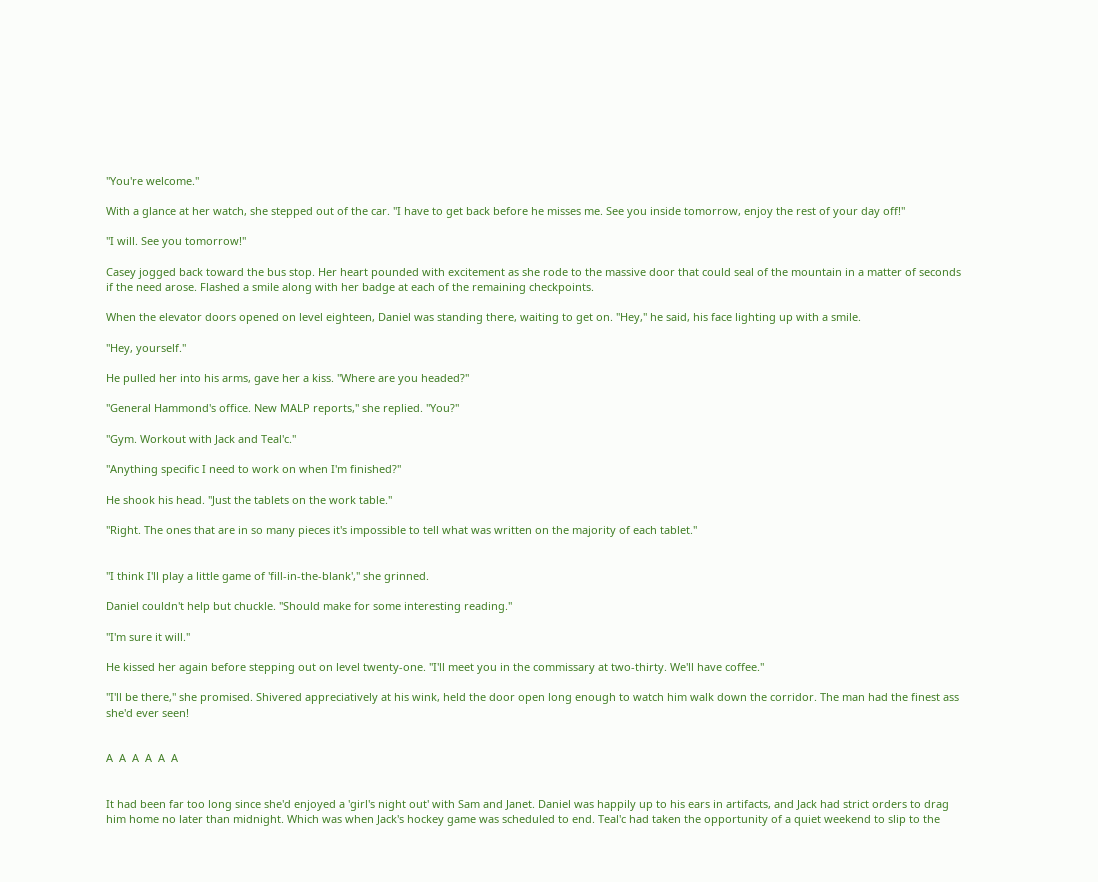"You're welcome."

With a glance at her watch, she stepped out of the car. "I have to get back before he misses me. See you inside tomorrow, enjoy the rest of your day off!"

"I will. See you tomorrow!"

Casey jogged back toward the bus stop. Her heart pounded with excitement as she rode to the massive door that could seal of the mountain in a matter of seconds if the need arose. Flashed a smile along with her badge at each of the remaining checkpoints.

When the elevator doors opened on level eighteen, Daniel was standing there, waiting to get on. "Hey," he said, his face lighting up with a smile.

"Hey, yourself."

He pulled her into his arms, gave her a kiss. "Where are you headed?"

"General Hammond's office. New MALP reports," she replied. "You?"

"Gym. Workout with Jack and Teal'c."

"Anything specific I need to work on when I'm finished?"

He shook his head. "Just the tablets on the work table."

"Right. The ones that are in so many pieces it's impossible to tell what was written on the majority of each tablet."


"I think I'll play a little game of 'fill-in-the-blank'," she grinned.

Daniel couldn't help but chuckle. "Should make for some interesting reading."

"I'm sure it will."

He kissed her again before stepping out on level twenty-one. "I'll meet you in the commissary at two-thirty. We'll have coffee."

"I'll be there," she promised. Shivered appreciatively at his wink, held the door open long enough to watch him walk down the corridor. The man had the finest ass she'd ever seen!


A  A  A  A  A  A


It had been far too long since she'd enjoyed a 'girl's night out' with Sam and Janet. Daniel was happily up to his ears in artifacts, and Jack had strict orders to drag him home no later than midnight. Which was when Jack's hockey game was scheduled to end. Teal'c had taken the opportunity of a quiet weekend to slip to the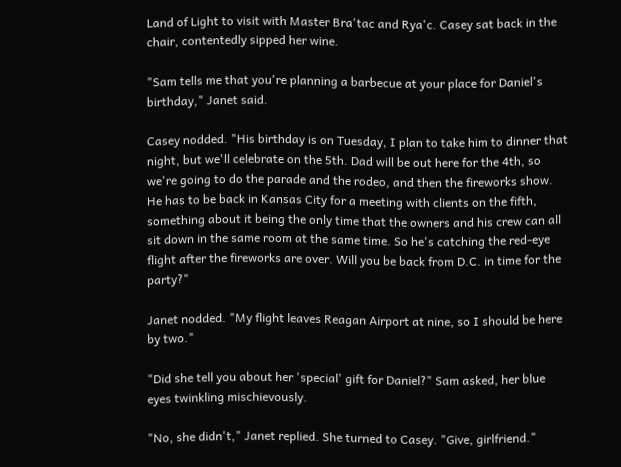Land of Light to visit with Master Bra'tac and Rya'c. Casey sat back in the chair, contentedly sipped her wine.

"Sam tells me that you're planning a barbecue at your place for Daniel's birthday," Janet said.

Casey nodded. "His birthday is on Tuesday, I plan to take him to dinner that night, but we'll celebrate on the 5th. Dad will be out here for the 4th, so we're going to do the parade and the rodeo, and then the fireworks show. He has to be back in Kansas City for a meeting with clients on the fifth, something about it being the only time that the owners and his crew can all sit down in the same room at the same time. So he's catching the red-eye flight after the fireworks are over. Will you be back from D.C. in time for the party?"

Janet nodded. "My flight leaves Reagan Airport at nine, so I should be here by two."

"Did she tell you about her 'special' gift for Daniel?" Sam asked, her blue eyes twinkling mischievously.

"No, she didn't," Janet replied. She turned to Casey. "Give, girlfriend."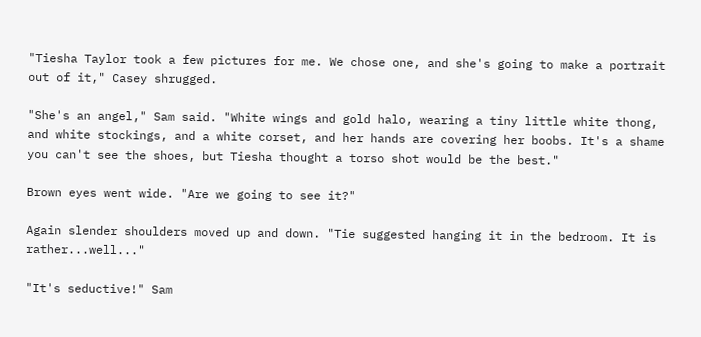"Tiesha Taylor took a few pictures for me. We chose one, and she's going to make a portrait out of it," Casey shrugged.

"She's an angel," Sam said. "White wings and gold halo, wearing a tiny little white thong, and white stockings, and a white corset, and her hands are covering her boobs. It's a shame you can't see the shoes, but Tiesha thought a torso shot would be the best."

Brown eyes went wide. "Are we going to see it?"

Again slender shoulders moved up and down. "Tie suggested hanging it in the bedroom. It is rather...well..."

"It's seductive!" Sam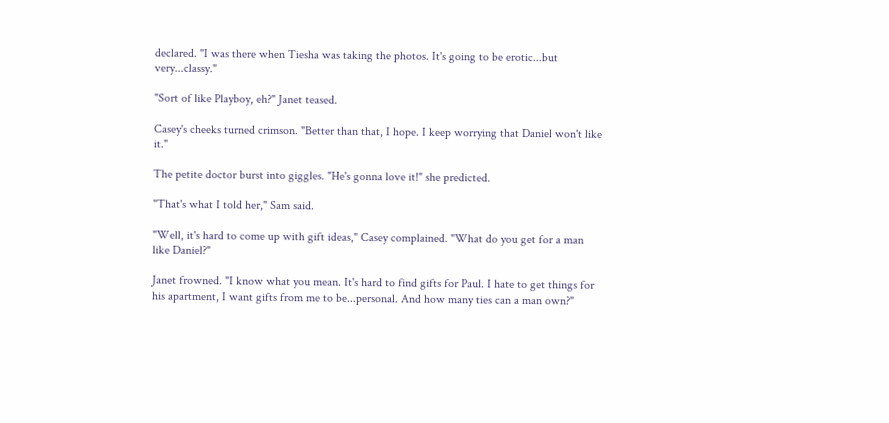declared. "I was there when Tiesha was taking the photos. It's going to be erotic...but very...classy."

"Sort of like Playboy, eh?" Janet teased.

Casey's cheeks turned crimson. "Better than that, I hope. I keep worrying that Daniel won't like it."

The petite doctor burst into giggles. "He's gonna love it!" she predicted.

"That's what I told her," Sam said.

"Well, it's hard to come up with gift ideas," Casey complained. "What do you get for a man like Daniel?"

Janet frowned. "I know what you mean. It's hard to find gifts for Paul. I hate to get things for his apartment, I want gifts from me to be...personal. And how many ties can a man own?"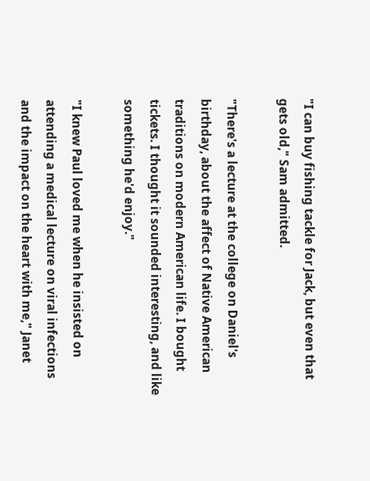"I can buy fishing tackle for Jack, but even that gets old," Sam admitted.

"There's a lecture at the college on Daniel's birthday, about the affect of Native American traditions on modern American life. I bought tickets. I thought it sounded interesting, and like something he'd enjoy."

"I knew Paul loved me when he insisted on attending a medical lecture on viral infections and the impact on the heart with me," Janet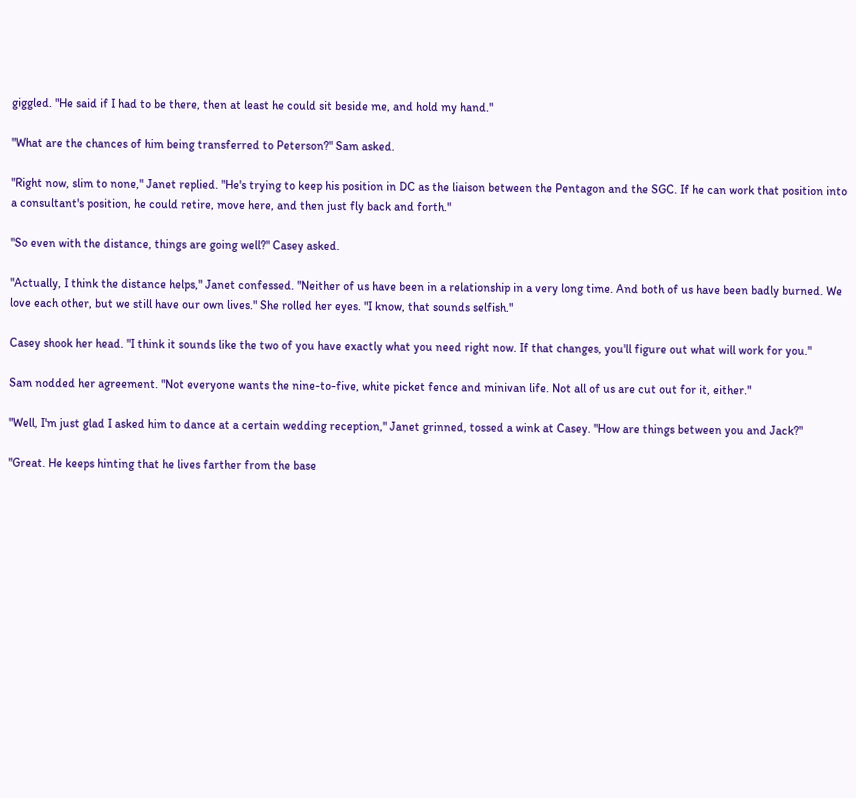giggled. "He said if I had to be there, then at least he could sit beside me, and hold my hand."

"What are the chances of him being transferred to Peterson?" Sam asked.

"Right now, slim to none," Janet replied. "He's trying to keep his position in DC as the liaison between the Pentagon and the SGC. If he can work that position into a consultant's position, he could retire, move here, and then just fly back and forth."

"So even with the distance, things are going well?" Casey asked.

"Actually, I think the distance helps," Janet confessed. "Neither of us have been in a relationship in a very long time. And both of us have been badly burned. We love each other, but we still have our own lives." She rolled her eyes. "I know, that sounds selfish."

Casey shook her head. "I think it sounds like the two of you have exactly what you need right now. If that changes, you'll figure out what will work for you."

Sam nodded her agreement. "Not everyone wants the nine-to-five, white picket fence and minivan life. Not all of us are cut out for it, either."

"Well, I'm just glad I asked him to dance at a certain wedding reception," Janet grinned, tossed a wink at Casey. "How are things between you and Jack?"

"Great. He keeps hinting that he lives farther from the base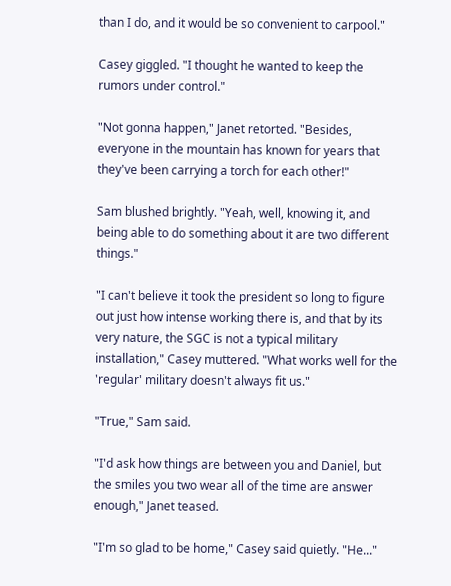than I do, and it would be so convenient to carpool."

Casey giggled. "I thought he wanted to keep the rumors under control."

"Not gonna happen," Janet retorted. "Besides, everyone in the mountain has known for years that they've been carrying a torch for each other!"

Sam blushed brightly. "Yeah, well, knowing it, and being able to do something about it are two different things."

"I can't believe it took the president so long to figure out just how intense working there is, and that by its very nature, the SGC is not a typical military installation," Casey muttered. "What works well for the 'regular' military doesn't always fit us."

"True," Sam said.

"I'd ask how things are between you and Daniel, but the smiles you two wear all of the time are answer enough," Janet teased.

"I'm so glad to be home," Casey said quietly. "He..."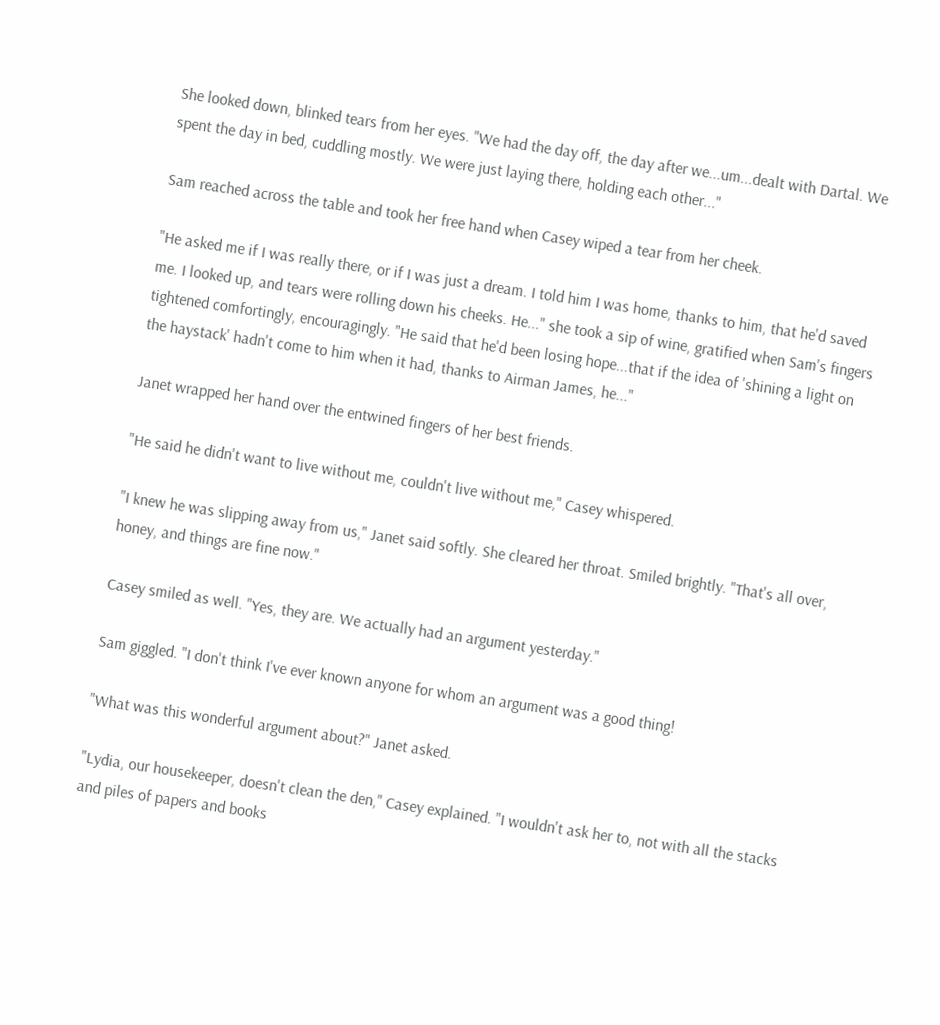She looked down, blinked tears from her eyes. "We had the day off, the day after we...um...dealt with Dartal. We spent the day in bed, cuddling mostly. We were just laying there, holding each other..."

Sam reached across the table and took her free hand when Casey wiped a tear from her cheek.

"He asked me if I was really there, or if I was just a dream. I told him I was home, thanks to him, that he'd saved me. I looked up, and tears were rolling down his cheeks. He..." she took a sip of wine, gratified when Sam's fingers tightened comfortingly, encouragingly. "He said that he'd been losing hope...that if the idea of 'shining a light on the haystack' hadn't come to him when it had, thanks to Airman James, he..."

Janet wrapped her hand over the entwined fingers of her best friends.

"He said he didn't want to live without me, couldn't live without me," Casey whispered.

"I knew he was slipping away from us," Janet said softly. She cleared her throat. Smiled brightly. "That's all over, honey, and things are fine now."

Casey smiled as well. "Yes, they are. We actually had an argument yesterday."

Sam giggled. "I don't think I've ever known anyone for whom an argument was a good thing!

"What was this wonderful argument about?" Janet asked.

"Lydia, our housekeeper, doesn't clean the den," Casey explained. "I wouldn't ask her to, not with all the stacks and piles of papers and books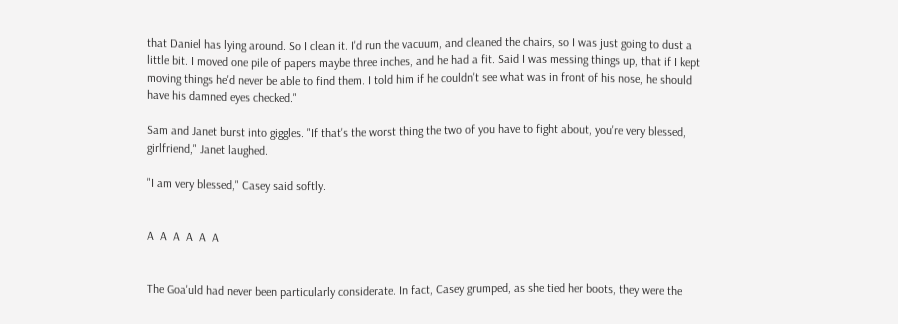that Daniel has lying around. So I clean it. I'd run the vacuum, and cleaned the chairs, so I was just going to dust a little bit. I moved one pile of papers maybe three inches, and he had a fit. Said I was messing things up, that if I kept moving things he'd never be able to find them. I told him if he couldn't see what was in front of his nose, he should have his damned eyes checked."

Sam and Janet burst into giggles. "If that's the worst thing the two of you have to fight about, you're very blessed, girlfriend," Janet laughed.

"I am very blessed," Casey said softly.


A  A  A  A  A  A


The Goa'uld had never been particularly considerate. In fact, Casey grumped, as she tied her boots, they were the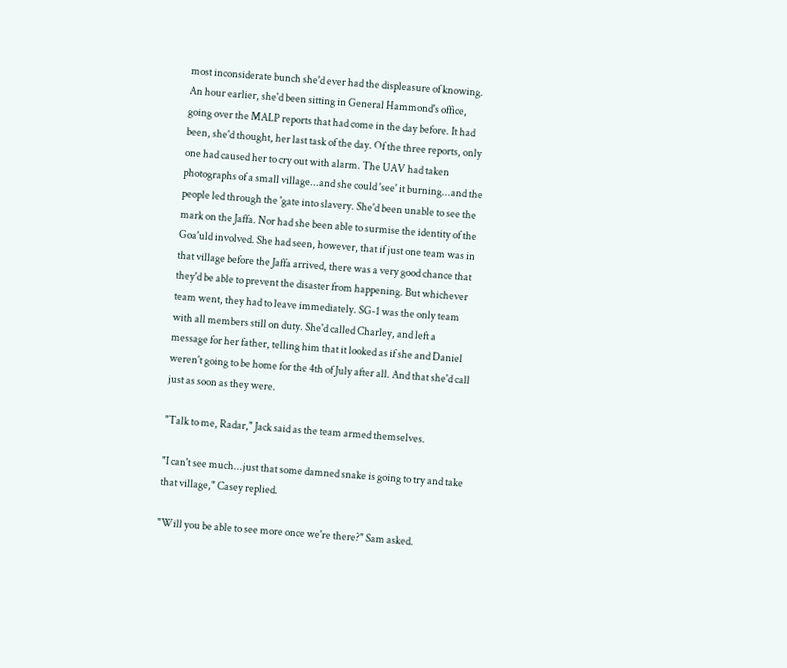most inconsiderate bunch she'd ever had the displeasure of knowing. An hour earlier, she'd been sitting in General Hammond's office, going over the MALP reports that had come in the day before. It had been, she'd thought, her last task of the day. Of the three reports, only one had caused her to cry out with alarm. The UAV had taken photographs of a small village...and she could 'see' it burning...and the people led through the 'gate into slavery. She'd been unable to see the mark on the Jaffa. Nor had she been able to surmise the identity of the Goa'uld involved. She had seen, however, that if just one team was in that village before the Jaffa arrived, there was a very good chance that they'd be able to prevent the disaster from happening. But whichever team went, they had to leave immediately. SG-1 was the only team with all members still on duty. She'd called Charley, and left a message for her father, telling him that it looked as if she and Daniel weren't going to be home for the 4th of July after all. And that she'd call just as soon as they were.

"Talk to me, Radar," Jack said as the team armed themselves.

"I can't see much...just that some damned snake is going to try and take that village," Casey replied.

"Will you be able to see more once we're there?" Sam asked.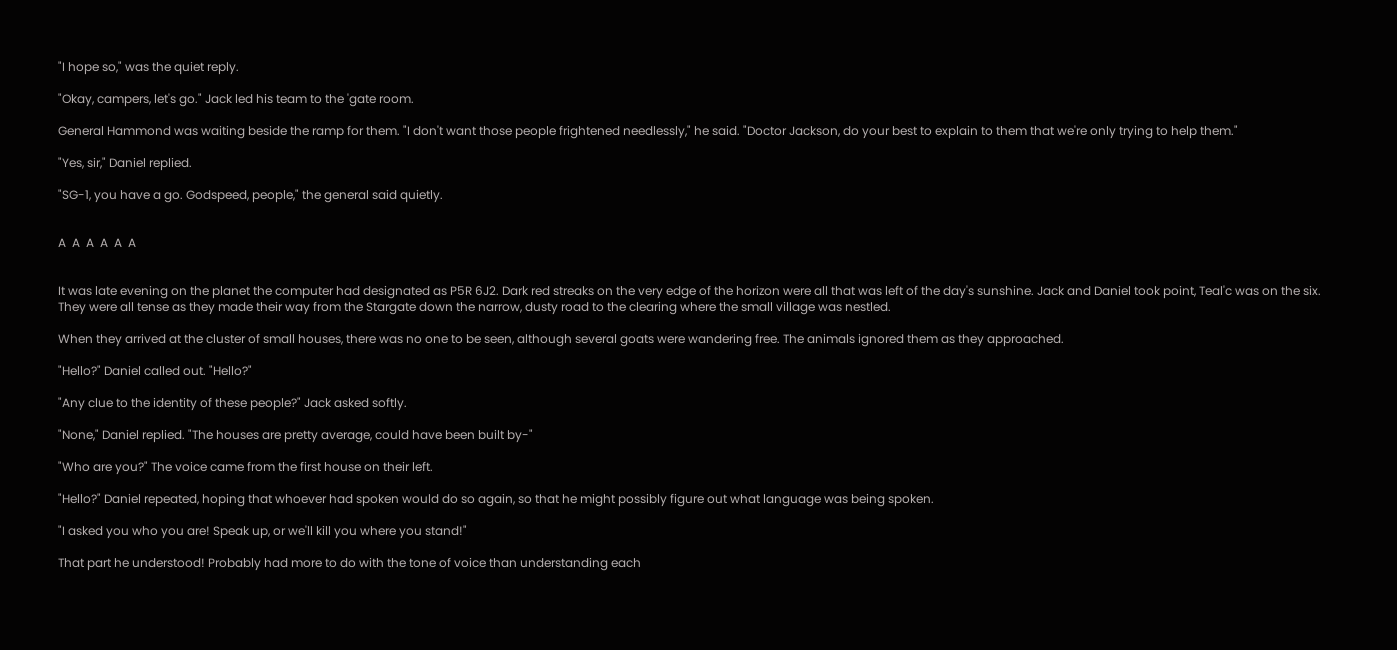"I hope so," was the quiet reply.

"Okay, campers, let's go." Jack led his team to the 'gate room.

General Hammond was waiting beside the ramp for them. "I don't want those people frightened needlessly," he said. "Doctor Jackson, do your best to explain to them that we're only trying to help them."

"Yes, sir," Daniel replied.

"SG-1, you have a go. Godspeed, people," the general said quietly.


A  A  A  A  A  A


It was late evening on the planet the computer had designated as P5R 6J2. Dark red streaks on the very edge of the horizon were all that was left of the day's sunshine. Jack and Daniel took point, Teal'c was on the six. They were all tense as they made their way from the Stargate down the narrow, dusty road to the clearing where the small village was nestled.

When they arrived at the cluster of small houses, there was no one to be seen, although several goats were wandering free. The animals ignored them as they approached.

"Hello?" Daniel called out. "Hello?"

"Any clue to the identity of these people?" Jack asked softly.

"None," Daniel replied. "The houses are pretty average, could have been built by-"

"Who are you?" The voice came from the first house on their left.

"Hello?" Daniel repeated, hoping that whoever had spoken would do so again, so that he might possibly figure out what language was being spoken.

"I asked you who you are! Speak up, or we'll kill you where you stand!"

That part he understood! Probably had more to do with the tone of voice than understanding each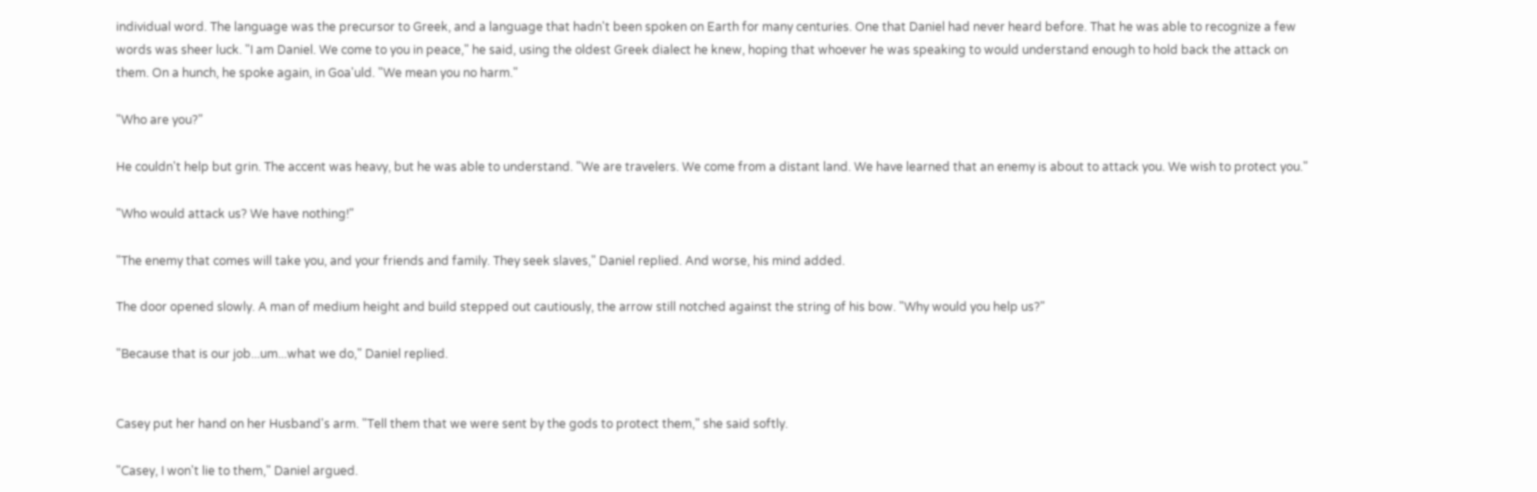individual word. The language was the precursor to Greek, and a language that hadn't been spoken on Earth for many centuries. One that Daniel had never heard before. That he was able to recognize a few words was sheer luck. "I am Daniel. We come to you in peace," he said, using the oldest Greek dialect he knew, hoping that whoever he was speaking to would understand enough to hold back the attack on them. On a hunch, he spoke again, in Goa'uld. "We mean you no harm."

"Who are you?"

He couldn't help but grin. The accent was heavy, but he was able to understand. "We are travelers. We come from a distant land. We have learned that an enemy is about to attack you. We wish to protect you."

"Who would attack us? We have nothing!"

"The enemy that comes will take you, and your friends and family. They seek slaves," Daniel replied. And worse, his mind added.

The door opened slowly. A man of medium height and build stepped out cautiously, the arrow still notched against the string of his bow. "Why would you help us?"

"Because that is our job...um...what we do," Daniel replied.


Casey put her hand on her Husband's arm. "Tell them that we were sent by the gods to protect them," she said softly.

"Casey, I won't lie to them," Daniel argued.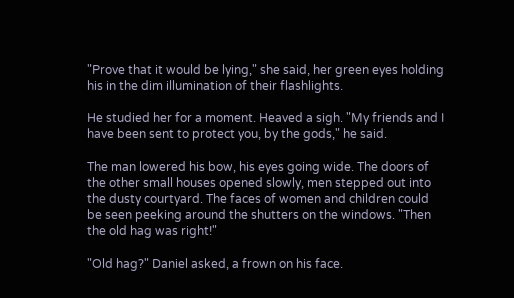"Prove that it would be lying," she said, her green eyes holding his in the dim illumination of their flashlights.

He studied her for a moment. Heaved a sigh. "My friends and I have been sent to protect you, by the gods," he said.

The man lowered his bow, his eyes going wide. The doors of the other small houses opened slowly, men stepped out into the dusty courtyard. The faces of women and children could be seen peeking around the shutters on the windows. "Then the old hag was right!"

"Old hag?" Daniel asked, a frown on his face.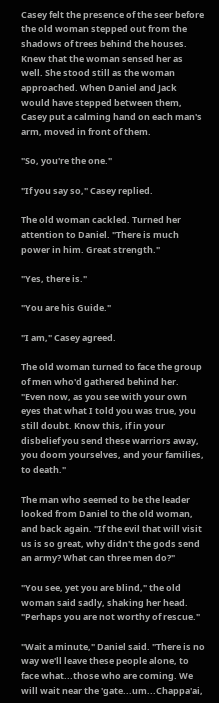Casey felt the presence of the seer before the old woman stepped out from the shadows of trees behind the houses. Knew that the woman sensed her as well. She stood still as the woman approached. When Daniel and Jack would have stepped between them, Casey put a calming hand on each man's arm, moved in front of them.

"So, you're the one."

"If you say so," Casey replied.

The old woman cackled. Turned her attention to Daniel. "There is much power in him. Great strength."

"Yes, there is."

"You are his Guide."

"I am," Casey agreed.

The old woman turned to face the group of men who'd gathered behind her. "Even now, as you see with your own eyes that what I told you was true, you still doubt. Know this, if in your disbelief you send these warriors away, you doom yourselves, and your families, to death."

The man who seemed to be the leader looked from Daniel to the old woman, and back again. "If the evil that will visit us is so great, why didn't the gods send an army? What can three men do?"

"You see, yet you are blind," the old woman said sadly, shaking her head. "Perhaps you are not worthy of rescue."

"Wait a minute," Daniel said. "There is no way we'll leave these people alone, to face what...those who are coming. We will wait near the 'gate...um...Chappa'ai,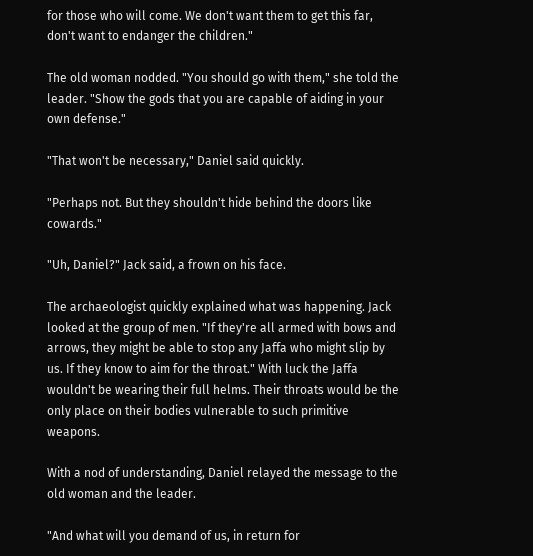for those who will come. We don't want them to get this far, don't want to endanger the children."

The old woman nodded. "You should go with them," she told the leader. "Show the gods that you are capable of aiding in your own defense."

"That won't be necessary," Daniel said quickly.

"Perhaps not. But they shouldn't hide behind the doors like cowards."

"Uh, Daniel?" Jack said, a frown on his face.

The archaeologist quickly explained what was happening. Jack looked at the group of men. "If they're all armed with bows and arrows, they might be able to stop any Jaffa who might slip by us. If they know to aim for the throat." With luck the Jaffa wouldn't be wearing their full helms. Their throats would be the only place on their bodies vulnerable to such primitive weapons.

With a nod of understanding, Daniel relayed the message to the old woman and the leader.

"And what will you demand of us, in return for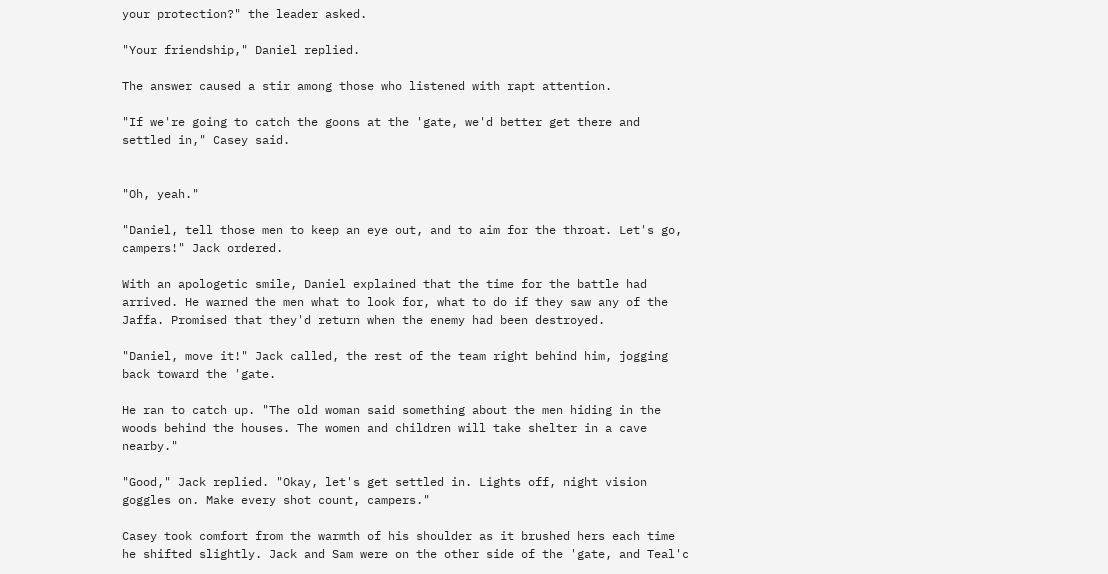your protection?" the leader asked.

"Your friendship," Daniel replied.

The answer caused a stir among those who listened with rapt attention.

"If we're going to catch the goons at the 'gate, we'd better get there and settled in," Casey said.


"Oh, yeah."

"Daniel, tell those men to keep an eye out, and to aim for the throat. Let's go, campers!" Jack ordered.

With an apologetic smile, Daniel explained that the time for the battle had arrived. He warned the men what to look for, what to do if they saw any of the Jaffa. Promised that they'd return when the enemy had been destroyed.

"Daniel, move it!" Jack called, the rest of the team right behind him, jogging back toward the 'gate.

He ran to catch up. "The old woman said something about the men hiding in the woods behind the houses. The women and children will take shelter in a cave nearby."

"Good," Jack replied. "Okay, let's get settled in. Lights off, night vision goggles on. Make every shot count, campers."

Casey took comfort from the warmth of his shoulder as it brushed hers each time he shifted slightly. Jack and Sam were on the other side of the 'gate, and Teal'c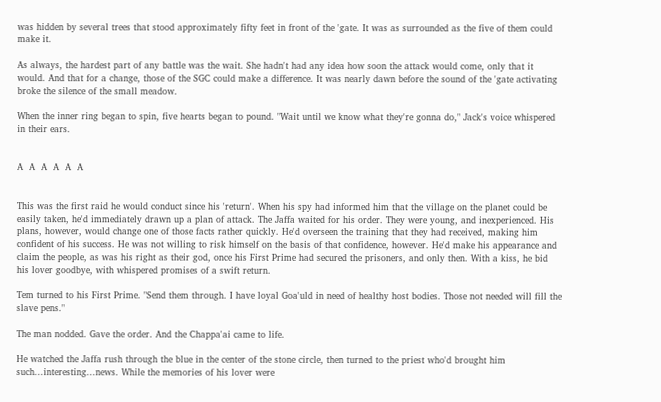was hidden by several trees that stood approximately fifty feet in front of the 'gate. It was as surrounded as the five of them could make it.

As always, the hardest part of any battle was the wait. She hadn't had any idea how soon the attack would come, only that it would. And that for a change, those of the SGC could make a difference. It was nearly dawn before the sound of the 'gate activating broke the silence of the small meadow.

When the inner ring began to spin, five hearts began to pound. "Wait until we know what they're gonna do," Jack's voice whispered in their ears.


A  A  A  A  A  A


This was the first raid he would conduct since his 'return'. When his spy had informed him that the village on the planet could be easily taken, he'd immediately drawn up a plan of attack. The Jaffa waited for his order. They were young, and inexperienced. His plans, however, would change one of those facts rather quickly. He'd overseen the training that they had received, making him confident of his success. He was not willing to risk himself on the basis of that confidence, however. He'd make his appearance and claim the people, as was his right as their god, once his First Prime had secured the prisoners, and only then. With a kiss, he bid his lover goodbye, with whispered promises of a swift return.

Tem turned to his First Prime. "Send them through. I have loyal Goa'uld in need of healthy host bodies. Those not needed will fill the slave pens."

The man nodded. Gave the order. And the Chappa'ai came to life.

He watched the Jaffa rush through the blue in the center of the stone circle, then turned to the priest who'd brought him such...interesting...news. While the memories of his lover were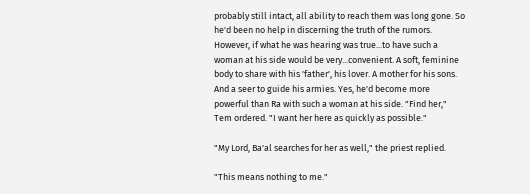probably still intact, all ability to reach them was long gone. So he'd been no help in discerning the truth of the rumors. However, if what he was hearing was true...to have such a woman at his side would be very...convenient. A soft, feminine body to share with his 'father', his lover. A mother for his sons. And a seer to guide his armies. Yes, he'd become more powerful than Ra with such a woman at his side. "Find her," Tem ordered. "I want her here as quickly as possible."

"My Lord, Ba'al searches for her as well," the priest replied.

"This means nothing to me."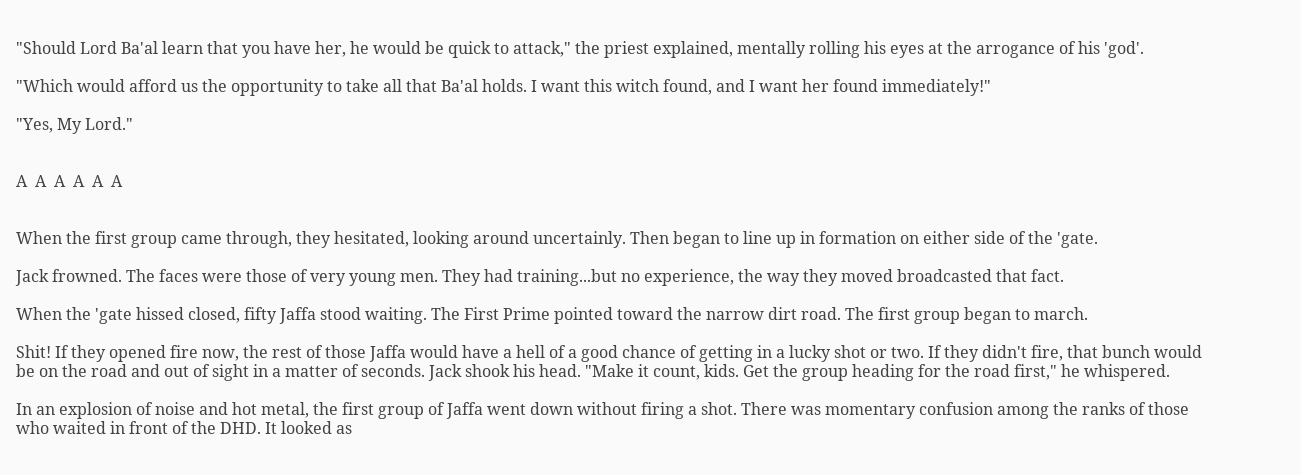"Should Lord Ba'al learn that you have her, he would be quick to attack," the priest explained, mentally rolling his eyes at the arrogance of his 'god'.

"Which would afford us the opportunity to take all that Ba'al holds. I want this witch found, and I want her found immediately!"

"Yes, My Lord."


A  A  A  A  A  A


When the first group came through, they hesitated, looking around uncertainly. Then began to line up in formation on either side of the 'gate.

Jack frowned. The faces were those of very young men. They had training...but no experience, the way they moved broadcasted that fact.

When the 'gate hissed closed, fifty Jaffa stood waiting. The First Prime pointed toward the narrow dirt road. The first group began to march.

Shit! If they opened fire now, the rest of those Jaffa would have a hell of a good chance of getting in a lucky shot or two. If they didn't fire, that bunch would be on the road and out of sight in a matter of seconds. Jack shook his head. "Make it count, kids. Get the group heading for the road first," he whispered.

In an explosion of noise and hot metal, the first group of Jaffa went down without firing a shot. There was momentary confusion among the ranks of those who waited in front of the DHD. It looked as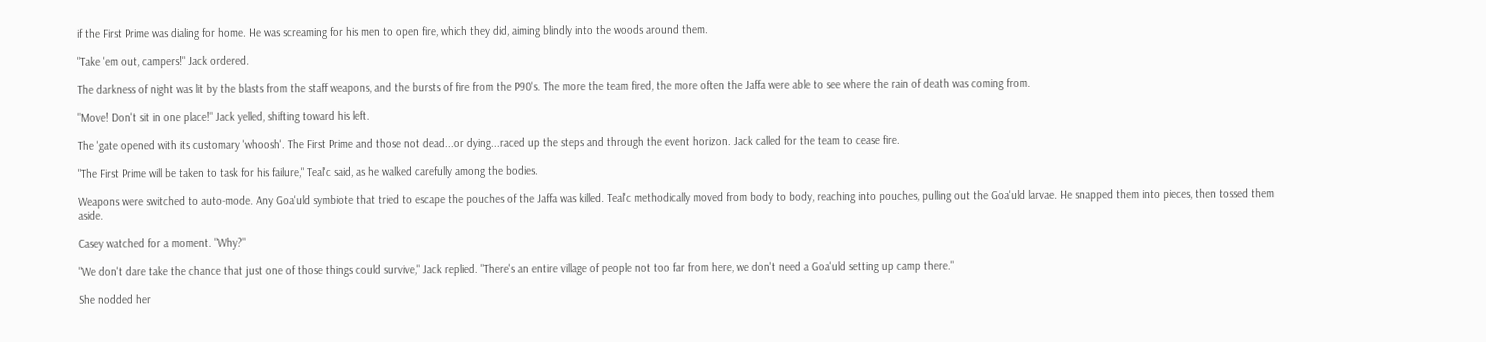if the First Prime was dialing for home. He was screaming for his men to open fire, which they did, aiming blindly into the woods around them.

"Take 'em out, campers!" Jack ordered.

The darkness of night was lit by the blasts from the staff weapons, and the bursts of fire from the P90's. The more the team fired, the more often the Jaffa were able to see where the rain of death was coming from.

"Move! Don't sit in one place!" Jack yelled, shifting toward his left.

The 'gate opened with its customary 'whoosh'. The First Prime and those not dead...or dying...raced up the steps and through the event horizon. Jack called for the team to cease fire.

"The First Prime will be taken to task for his failure," Teal'c said, as he walked carefully among the bodies.

Weapons were switched to auto-mode. Any Goa'uld symbiote that tried to escape the pouches of the Jaffa was killed. Teal'c methodically moved from body to body, reaching into pouches, pulling out the Goa'uld larvae. He snapped them into pieces, then tossed them aside.

Casey watched for a moment. "Why?"

"We don't dare take the chance that just one of those things could survive," Jack replied. "There's an entire village of people not too far from here, we don't need a Goa'uld setting up camp there."

She nodded her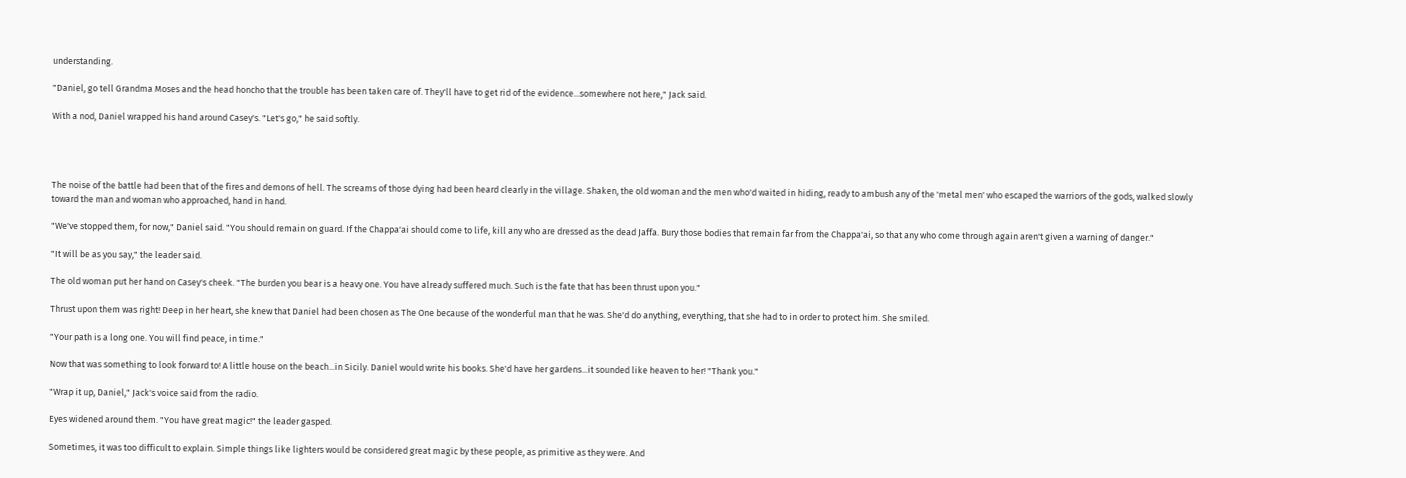understanding.

"Daniel, go tell Grandma Moses and the head honcho that the trouble has been taken care of. They'll have to get rid of the evidence...somewhere not here," Jack said.

With a nod, Daniel wrapped his hand around Casey's. "Let's go," he said softly.




The noise of the battle had been that of the fires and demons of hell. The screams of those dying had been heard clearly in the village. Shaken, the old woman and the men who'd waited in hiding, ready to ambush any of the 'metal men' who escaped the warriors of the gods, walked slowly toward the man and woman who approached, hand in hand.

"We've stopped them, for now," Daniel said. "You should remain on guard. If the Chappa'ai should come to life, kill any who are dressed as the dead Jaffa. Bury those bodies that remain far from the Chappa'ai, so that any who come through again aren't given a warning of danger."

"It will be as you say," the leader said.

The old woman put her hand on Casey's cheek. "The burden you bear is a heavy one. You have already suffered much. Such is the fate that has been thrust upon you."

Thrust upon them was right! Deep in her heart, she knew that Daniel had been chosen as The One because of the wonderful man that he was. She'd do anything, everything, that she had to in order to protect him. She smiled.

"Your path is a long one. You will find peace, in time."

Now that was something to look forward to! A little house on the beach...in Sicily. Daniel would write his books. She'd have her gardens...it sounded like heaven to her! "Thank you."

"Wrap it up, Daniel," Jack's voice said from the radio.

Eyes widened around them. "You have great magic!" the leader gasped.

Sometimes, it was too difficult to explain. Simple things like lighters would be considered great magic by these people, as primitive as they were. And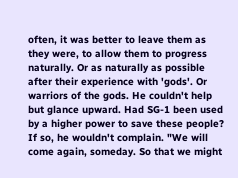often, it was better to leave them as they were, to allow them to progress naturally. Or as naturally as possible after their experience with 'gods'. Or warriors of the gods. He couldn't help but glance upward. Had SG-1 been used by a higher power to save these people? If so, he wouldn't complain. "We will come again, someday. So that we might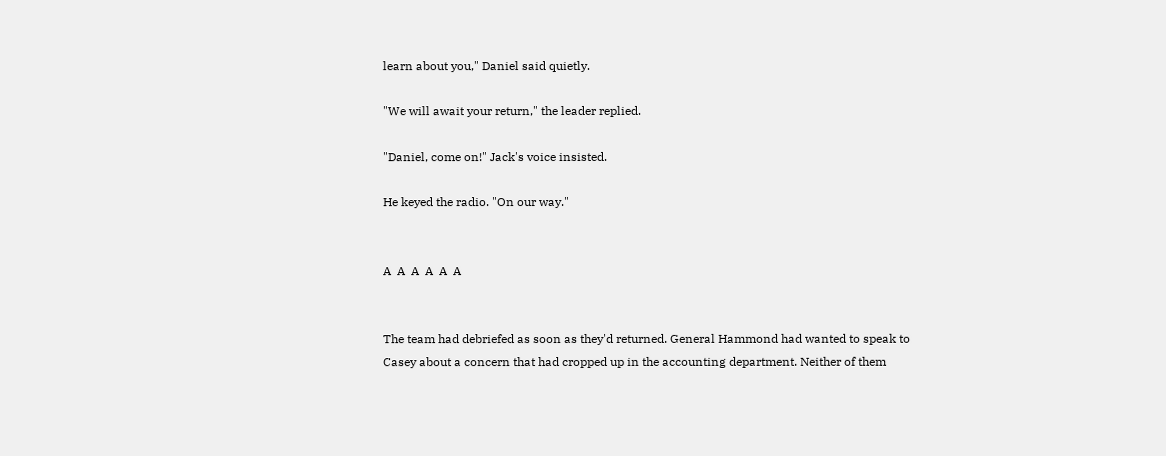learn about you," Daniel said quietly.

"We will await your return," the leader replied.

"Daniel, come on!" Jack's voice insisted.

He keyed the radio. "On our way."


A  A  A  A  A  A


The team had debriefed as soon as they'd returned. General Hammond had wanted to speak to Casey about a concern that had cropped up in the accounting department. Neither of them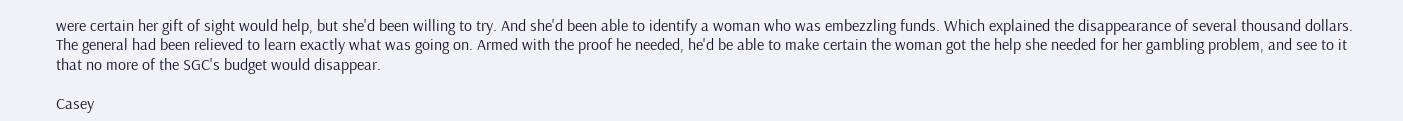were certain her gift of sight would help, but she'd been willing to try. And she'd been able to identify a woman who was embezzling funds. Which explained the disappearance of several thousand dollars. The general had been relieved to learn exactly what was going on. Armed with the proof he needed, he'd be able to make certain the woman got the help she needed for her gambling problem, and see to it that no more of the SGC's budget would disappear.

Casey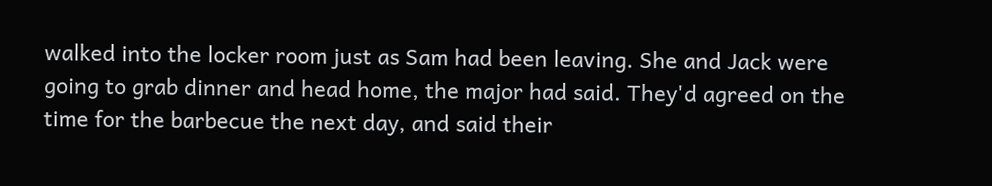walked into the locker room just as Sam had been leaving. She and Jack were going to grab dinner and head home, the major had said. They'd agreed on the time for the barbecue the next day, and said their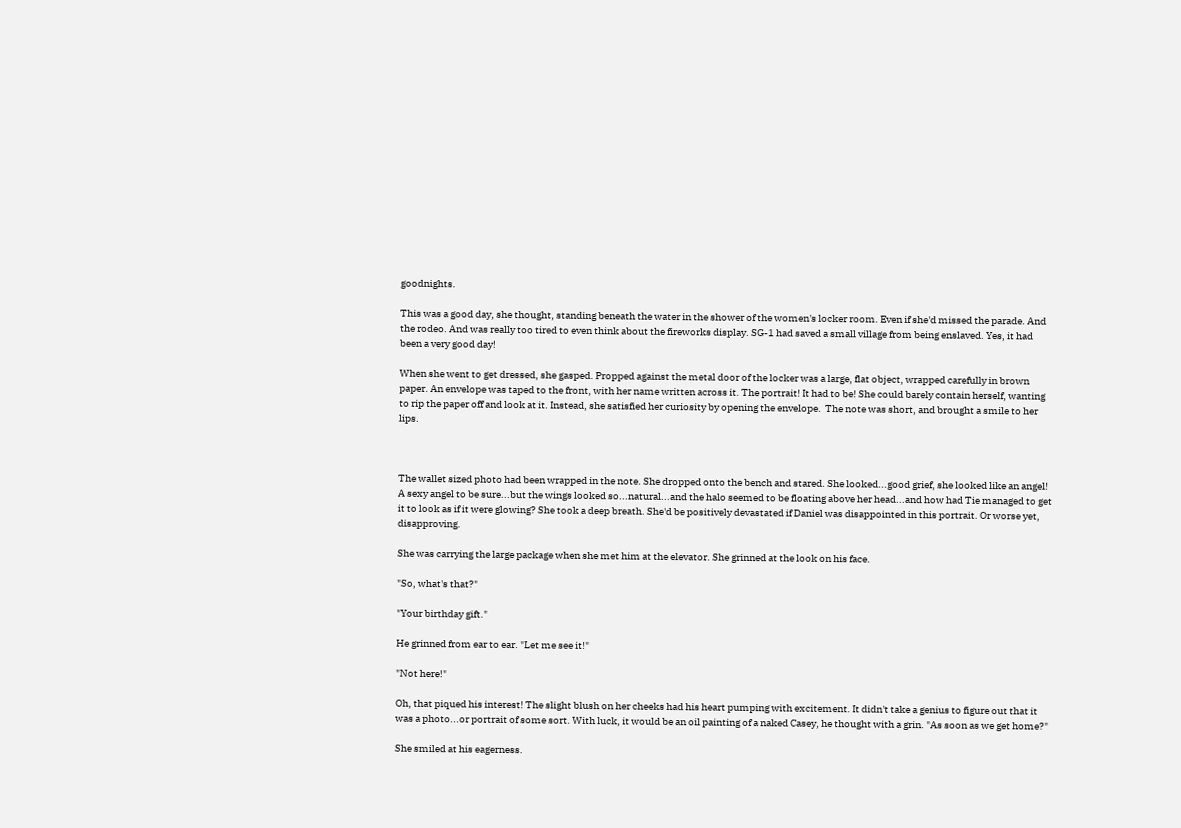goodnights.

This was a good day, she thought, standing beneath the water in the shower of the women's locker room. Even if she'd missed the parade. And the rodeo. And was really too tired to even think about the fireworks display. SG-1 had saved a small village from being enslaved. Yes, it had been a very good day!

When she went to get dressed, she gasped. Propped against the metal door of the locker was a large, flat object, wrapped carefully in brown paper. An envelope was taped to the front, with her name written across it. The portrait! It had to be! She could barely contain herself, wanting to rip the paper off and look at it. Instead, she satisfied her curiosity by opening the envelope.  The note was short, and brought a smile to her lips.



The wallet sized photo had been wrapped in the note. She dropped onto the bench and stared. She looked...good grief, she looked like an angel! A sexy angel to be sure...but the wings looked so...natural...and the halo seemed to be floating above her head...and how had Tie managed to get it to look as if it were glowing? She took a deep breath. She'd be positively devastated if Daniel was disappointed in this portrait. Or worse yet, disapproving.

She was carrying the large package when she met him at the elevator. She grinned at the look on his face.

"So, what's that?"

"Your birthday gift."

He grinned from ear to ear. "Let me see it!"

"Not here!"

Oh, that piqued his interest! The slight blush on her cheeks had his heart pumping with excitement. It didn't take a genius to figure out that it was a photo...or portrait of some sort. With luck, it would be an oil painting of a naked Casey, he thought with a grin. "As soon as we get home?"

She smiled at his eagerness.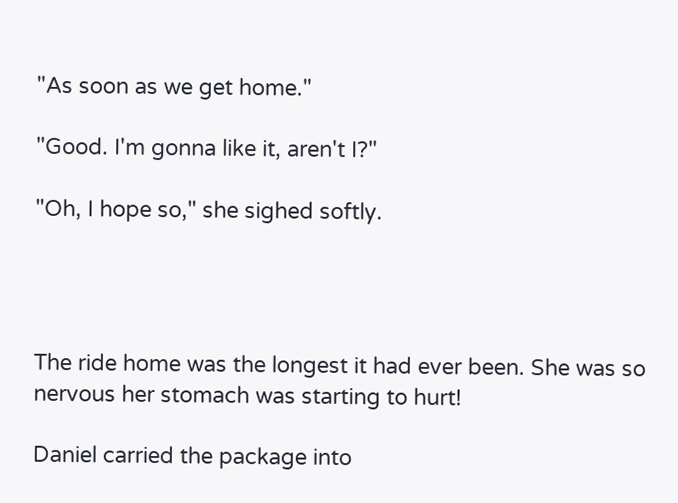"As soon as we get home."

"Good. I'm gonna like it, aren't I?"

"Oh, I hope so," she sighed softly.




The ride home was the longest it had ever been. She was so nervous her stomach was starting to hurt!

Daniel carried the package into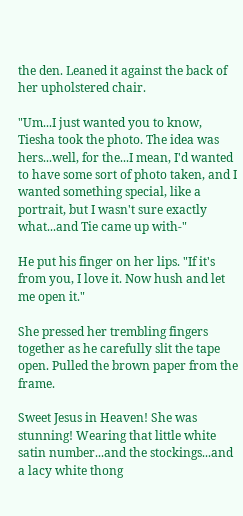the den. Leaned it against the back of her upholstered chair.

"Um...I just wanted you to know, Tiesha took the photo. The idea was hers...well, for the...I mean, I'd wanted to have some sort of photo taken, and I wanted something special, like a portrait, but I wasn't sure exactly what...and Tie came up with-"

He put his finger on her lips. "If it's from you, I love it. Now hush and let me open it."

She pressed her trembling fingers together as he carefully slit the tape open. Pulled the brown paper from the frame.

Sweet Jesus in Heaven! She was stunning! Wearing that little white satin number...and the stockings...and a lacy white thong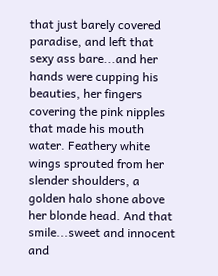that just barely covered paradise, and left that sexy ass bare...and her hands were cupping his beauties, her fingers covering the pink nipples that made his mouth water. Feathery white wings sprouted from her slender shoulders, a golden halo shone above her blonde head. And that smile...sweet and innocent and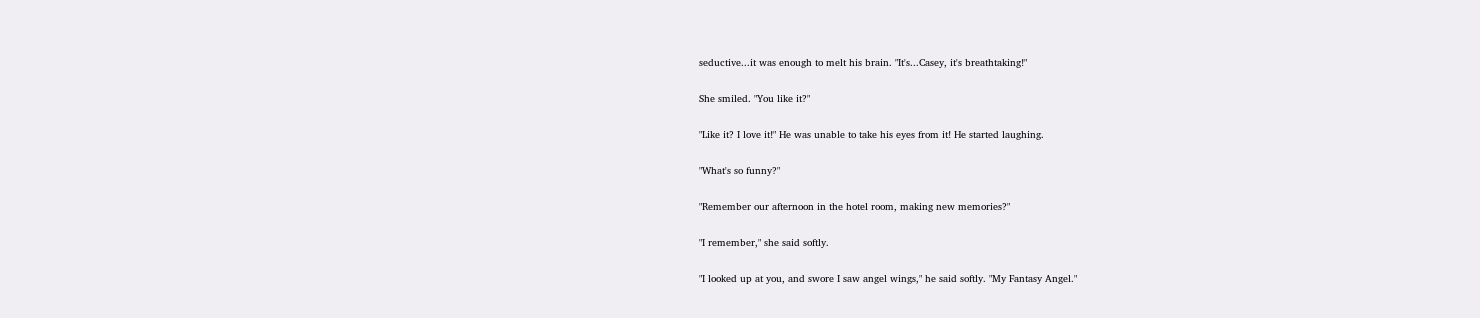seductive...it was enough to melt his brain. "It's...Casey, it's breathtaking!"

She smiled. "You like it?"

"Like it? I love it!" He was unable to take his eyes from it! He started laughing.

"What's so funny?"

"Remember our afternoon in the hotel room, making new memories?"

"I remember," she said softly.

"I looked up at you, and swore I saw angel wings," he said softly. "My Fantasy Angel."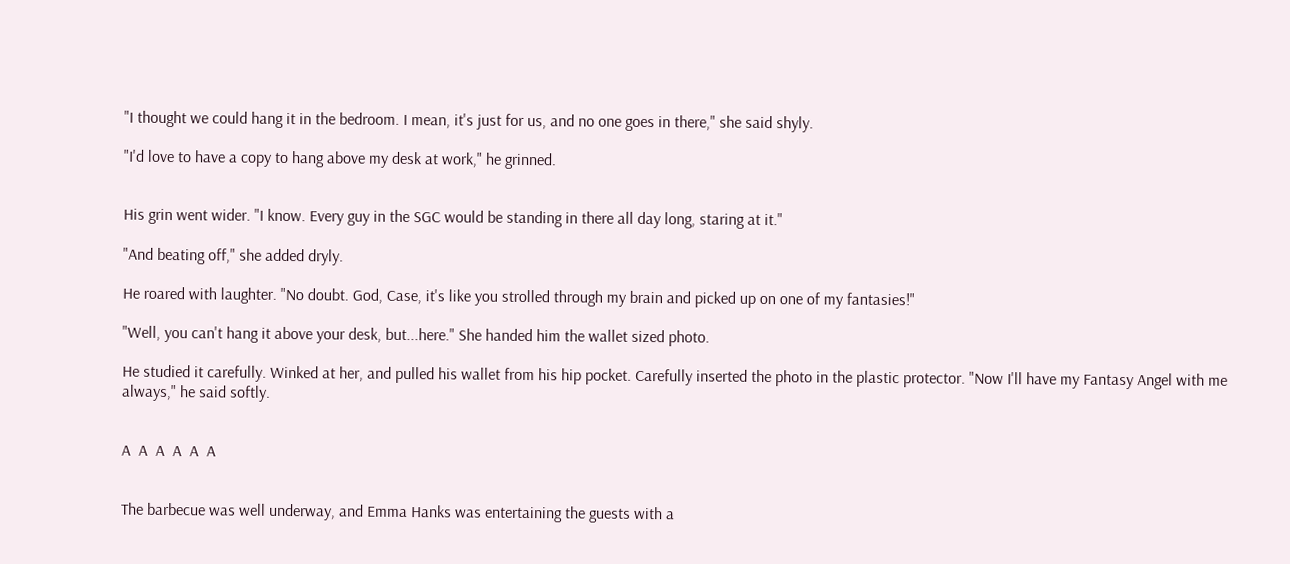"I thought we could hang it in the bedroom. I mean, it's just for us, and no one goes in there," she said shyly.

"I'd love to have a copy to hang above my desk at work," he grinned.


His grin went wider. "I know. Every guy in the SGC would be standing in there all day long, staring at it."

"And beating off," she added dryly.

He roared with laughter. "No doubt. God, Case, it's like you strolled through my brain and picked up on one of my fantasies!"

"Well, you can't hang it above your desk, but...here." She handed him the wallet sized photo.

He studied it carefully. Winked at her, and pulled his wallet from his hip pocket. Carefully inserted the photo in the plastic protector. "Now I'll have my Fantasy Angel with me always," he said softly.


A  A  A  A  A  A


The barbecue was well underway, and Emma Hanks was entertaining the guests with a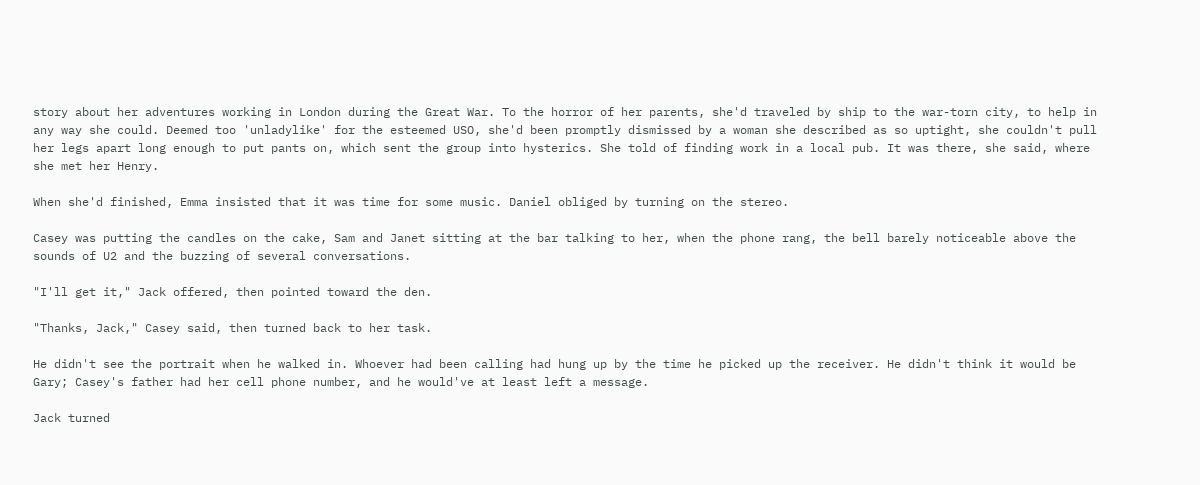story about her adventures working in London during the Great War. To the horror of her parents, she'd traveled by ship to the war-torn city, to help in any way she could. Deemed too 'unladylike' for the esteemed USO, she'd been promptly dismissed by a woman she described as so uptight, she couldn't pull her legs apart long enough to put pants on, which sent the group into hysterics. She told of finding work in a local pub. It was there, she said, where she met her Henry.

When she'd finished, Emma insisted that it was time for some music. Daniel obliged by turning on the stereo.

Casey was putting the candles on the cake, Sam and Janet sitting at the bar talking to her, when the phone rang, the bell barely noticeable above the sounds of U2 and the buzzing of several conversations.

"I'll get it," Jack offered, then pointed toward the den.

"Thanks, Jack," Casey said, then turned back to her task.

He didn't see the portrait when he walked in. Whoever had been calling had hung up by the time he picked up the receiver. He didn't think it would be Gary; Casey's father had her cell phone number, and he would've at least left a message.

Jack turned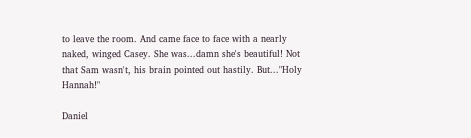to leave the room. And came face to face with a nearly naked, winged Casey. She was...damn she's beautiful! Not that Sam wasn't, his brain pointed out hastily. But..."Holy Hannah!"

Daniel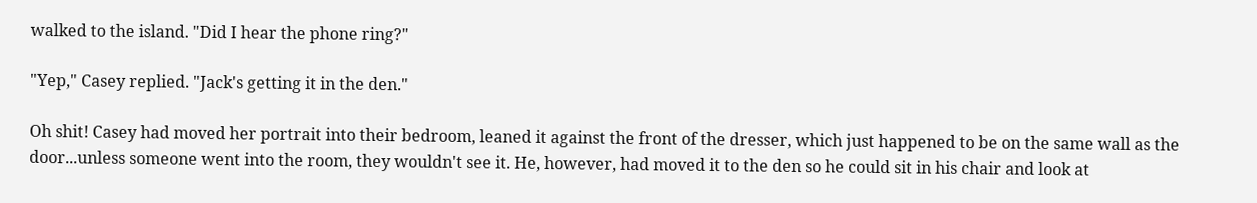walked to the island. "Did I hear the phone ring?"

"Yep," Casey replied. "Jack's getting it in the den."

Oh shit! Casey had moved her portrait into their bedroom, leaned it against the front of the dresser, which just happened to be on the same wall as the door...unless someone went into the room, they wouldn't see it. He, however, had moved it to the den so he could sit in his chair and look at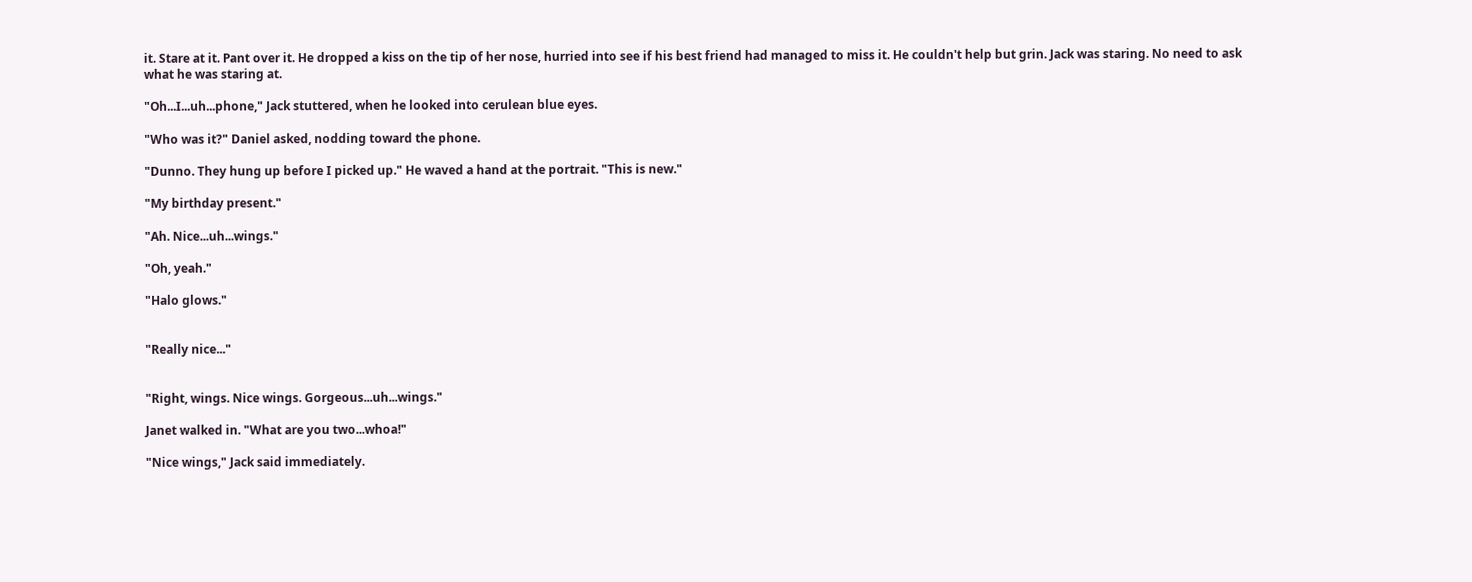it. Stare at it. Pant over it. He dropped a kiss on the tip of her nose, hurried into see if his best friend had managed to miss it. He couldn't help but grin. Jack was staring. No need to ask what he was staring at.

"Oh...I...uh...phone," Jack stuttered, when he looked into cerulean blue eyes.

"Who was it?" Daniel asked, nodding toward the phone.

"Dunno. They hung up before I picked up." He waved a hand at the portrait. "This is new."

"My birthday present."

"Ah. Nice...uh...wings."

"Oh, yeah."

"Halo glows."


"Really nice..."


"Right, wings. Nice wings. Gorgeous...uh...wings."

Janet walked in. "What are you two...whoa!"

"Nice wings," Jack said immediately.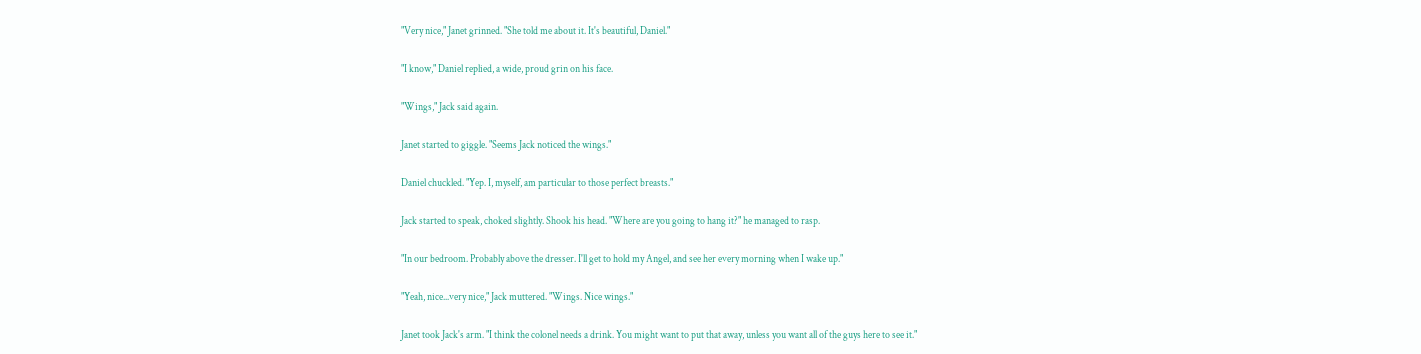"Very nice," Janet grinned. "She told me about it. It's beautiful, Daniel."

"I know," Daniel replied, a wide, proud grin on his face.

"Wings," Jack said again.

Janet started to giggle. "Seems Jack noticed the wings."

Daniel chuckled. "Yep. I, myself, am particular to those perfect breasts."

Jack started to speak, choked slightly. Shook his head. "Where are you going to hang it?" he managed to rasp.

"In our bedroom. Probably above the dresser. I'll get to hold my Angel, and see her every morning when I wake up."

"Yeah, nice...very nice," Jack muttered. "Wings. Nice wings."

Janet took Jack's arm. "I think the colonel needs a drink. You might want to put that away, unless you want all of the guys here to see it."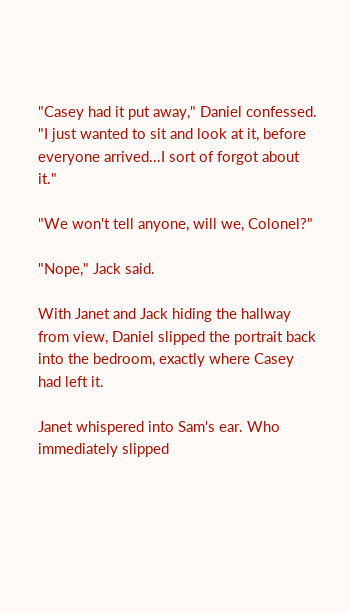"Casey had it put away," Daniel confessed. "I just wanted to sit and look at it, before everyone arrived...I sort of forgot about it."

"We won't tell anyone, will we, Colonel?"

"Nope," Jack said.

With Janet and Jack hiding the hallway from view, Daniel slipped the portrait back into the bedroom, exactly where Casey had left it.

Janet whispered into Sam's ear. Who immediately slipped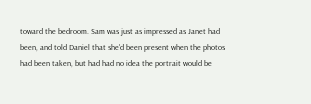toward the bedroom. Sam was just as impressed as Janet had been, and told Daniel that she'd been present when the photos had been taken, but had had no idea the portrait would be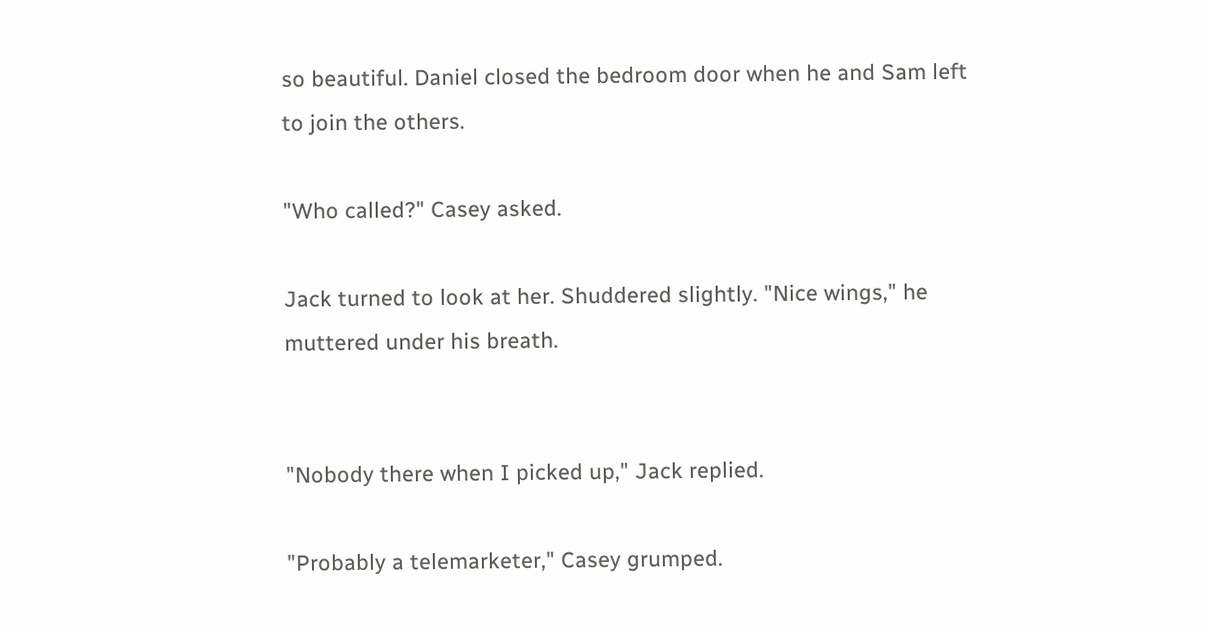so beautiful. Daniel closed the bedroom door when he and Sam left to join the others.

"Who called?" Casey asked.

Jack turned to look at her. Shuddered slightly. "Nice wings," he muttered under his breath.


"Nobody there when I picked up," Jack replied.

"Probably a telemarketer," Casey grumped.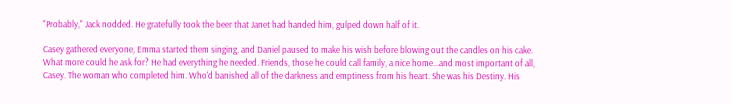"Probably," Jack nodded. He gratefully took the beer that Janet had handed him, gulped down half of it.

Casey gathered everyone, Emma started them singing, and Daniel paused to make his wish before blowing out the candles on his cake. What more could he ask for? He had everything he needed. Friends, those he could call family, a nice home...and most important of all, Casey. The woman who completed him. Who'd banished all of the darkness and emptiness from his heart. She was his Destiny. His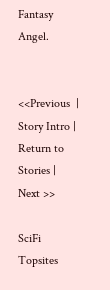Fantasy Angel.


<<Previous  | Story Intro | Return to Stories | Next >>

SciFi Topsites